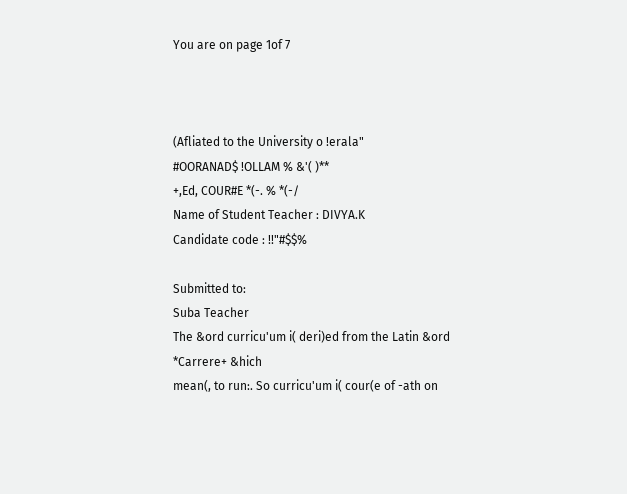You are on page 1of 7



(Afliated to the University o !erala"
#OORANAD$ !OLLAM % &'( )**
+,Ed, COUR#E *(-. % *(-/
Name of Student Teacher : DIVYA.K
Candidate code : !!"#$$%

Submitted to:
Suba Teacher
The &ord curricu'um i( deri)ed from the Latin &ord *Carrere+ &hich
mean(, to run:. So curricu'um i( cour(e of -ath on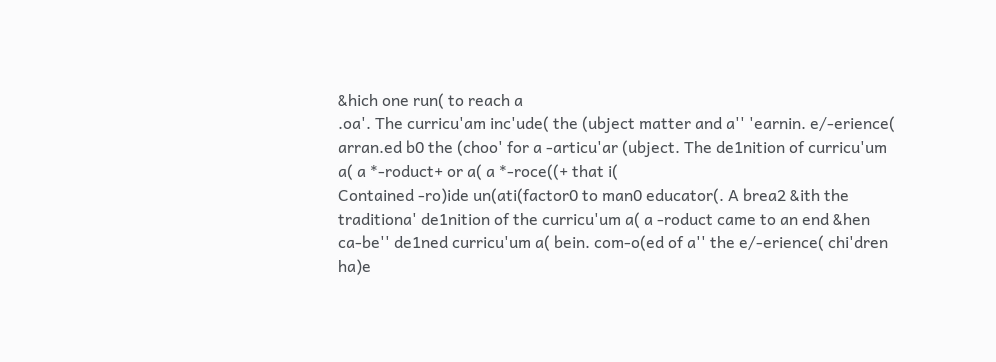&hich one run( to reach a
.oa'. The curricu'am inc'ude( the (ubject matter and a'' 'earnin. e/-erience(
arran.ed b0 the (choo' for a -articu'ar (ubject. The de1nition of curricu'um
a( a *-roduct+ or a( a *-roce((+ that i(
Contained -ro)ide un(ati(factor0 to man0 educator(. A brea2 &ith the
traditiona' de1nition of the curricu'um a( a -roduct came to an end &hen
ca-be'' de1ned curricu'um a( bein. com-o(ed of a'' the e/-erience( chi'dren
ha)e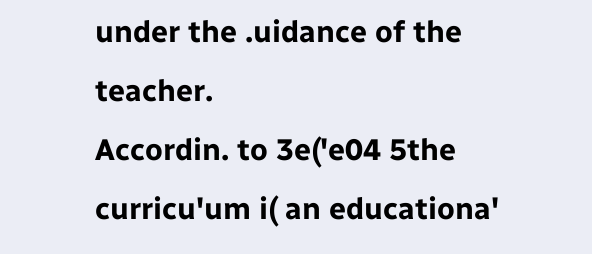under the .uidance of the teacher.
Accordin. to 3e('e04 5the curricu'um i( an educationa'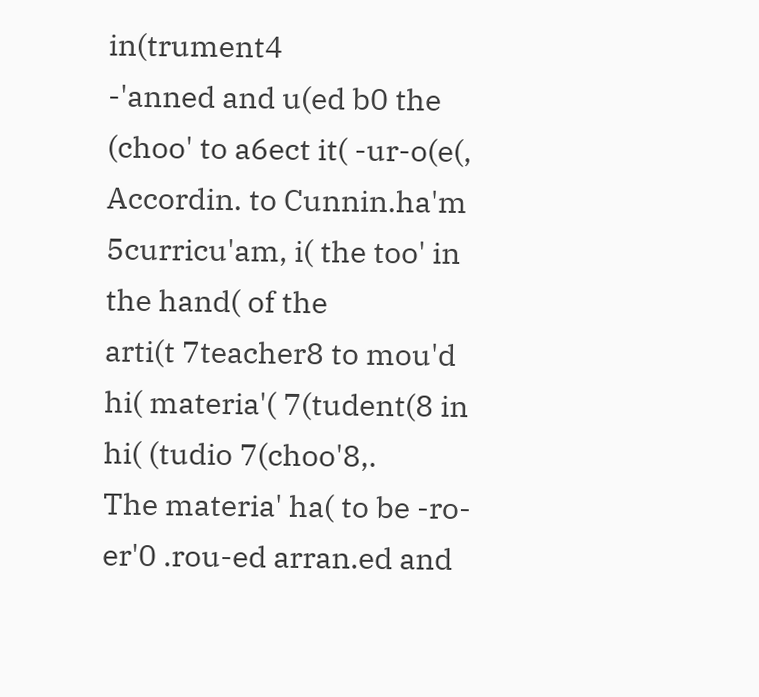in(trument4
-'anned and u(ed b0 the (choo' to a6ect it( -ur-o(e(,
Accordin. to Cunnin.ha'm 5curricu'am, i( the too' in the hand( of the
arti(t 7teacher8 to mou'd hi( materia'( 7(tudent(8 in hi( (tudio 7(choo'8,.
The materia' ha( to be -ro-er'0 .rou-ed arran.ed and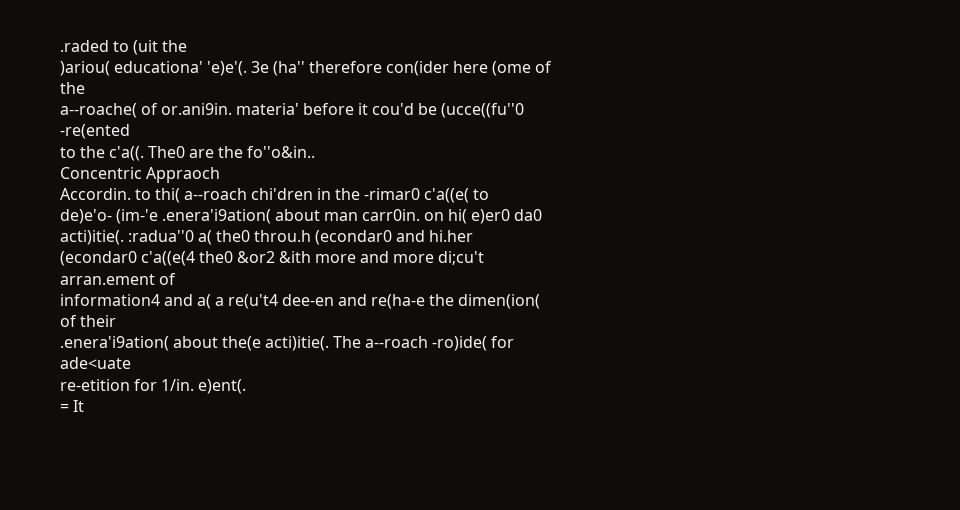.raded to (uit the
)ariou( educationa' 'e)e'(. 3e (ha'' therefore con(ider here (ome of the
a--roache( of or.ani9in. materia' before it cou'd be (ucce((fu''0 -re(ented
to the c'a((. The0 are the fo''o&in..
Concentric Appraoch
Accordin. to thi( a--roach chi'dren in the -rimar0 c'a((e( to
de)e'o- (im-'e .enera'i9ation( about man carr0in. on hi( e)er0 da0
acti)itie(. :radua''0 a( the0 throu.h (econdar0 and hi.her
(econdar0 c'a((e(4 the0 &or2 &ith more and more di;cu't arran.ement of
information4 and a( a re(u't4 dee-en and re(ha-e the dimen(ion( of their
.enera'i9ation( about the(e acti)itie(. The a--roach -ro)ide( for ade<uate
re-etition for 1/in. e)ent(.
= It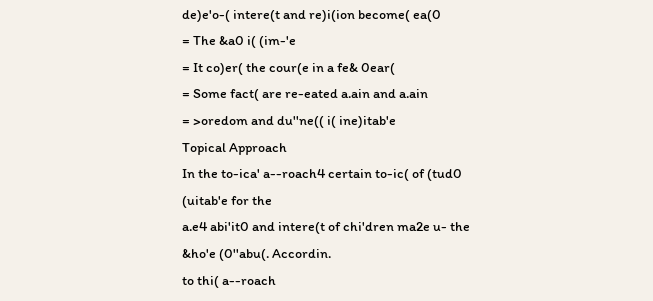de)e'o-( intere(t and re)i(ion become( ea(0
= The &a0 i( (im-'e
= It co)er( the cour(e in a fe& 0ear(
= Some fact( are re-eated a.ain and a.ain
= >oredom and du''ne(( i( ine)itab'e
Topical Approach
In the to-ica' a--roach4 certain to-ic( of (tud0 (uitab'e for the
a.e4 abi'it0 and intere(t of chi'dren ma2e u- the &ho'e (0''abu(. Accordin.
to thi( a--roach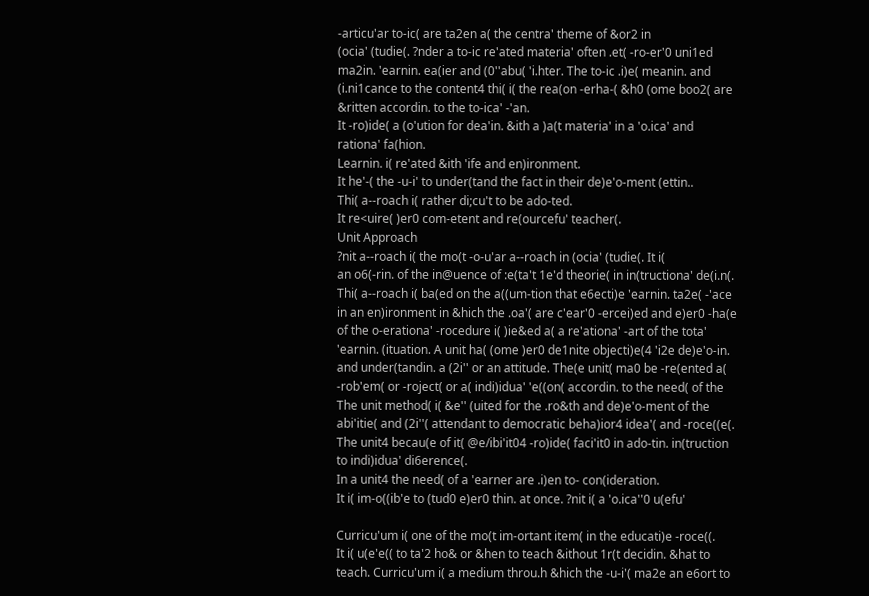-articu'ar to-ic( are ta2en a( the centra' theme of &or2 in
(ocia' (tudie(. ?nder a to-ic re'ated materia' often .et( -ro-er'0 uni1ed
ma2in. 'earnin. ea(ier and (0''abu( 'i.hter. The to-ic .i)e( meanin. and
(i.ni1cance to the content4 thi( i( the rea(on -erha-( &h0 (ome boo2( are
&ritten accordin. to the to-ica' -'an.
It -ro)ide( a (o'ution for dea'in. &ith a )a(t materia' in a 'o.ica' and
rationa' fa(hion.
Learnin. i( re'ated &ith 'ife and en)ironment.
It he'-( the -u-i' to under(tand the fact in their de)e'o-ment (ettin..
Thi( a--roach i( rather di;cu't to be ado-ted.
It re<uire( )er0 com-etent and re(ourcefu' teacher(.
Unit Approach
?nit a--roach i( the mo(t -o-u'ar a--roach in (ocia' (tudie(. It i(
an o6(-rin. of the in@uence of :e(ta't 1e'd theorie( in in(tructiona' de(i.n(.
Thi( a--roach i( ba(ed on the a((um-tion that e6ecti)e 'earnin. ta2e( -'ace
in an en)ironment in &hich the .oa'( are c'ear'0 -ercei)ed and e)er0 -ha(e
of the o-erationa' -rocedure i( )ie&ed a( a re'ationa' -art of the tota'
'earnin. (ituation. A unit ha( (ome )er0 de1nite objecti)e(4 'i2e de)e'o-in.
and under(tandin. a (2i'' or an attitude. The(e unit( ma0 be -re(ented a(
-rob'em( or -roject( or a( indi)idua' 'e((on( accordin. to the need( of the
The unit method( i( &e'' (uited for the .ro&th and de)e'o-ment of the
abi'itie( and (2i''( attendant to democratic beha)ior4 idea'( and -roce((e(.
The unit4 becau(e of it( @e/ibi'it04 -ro)ide( faci'it0 in ado-tin. in(truction
to indi)idua' di6erence(.
In a unit4 the need( of a 'earner are .i)en to- con(ideration.
It i( im-o((ib'e to (tud0 e)er0 thin. at once. ?nit i( a 'o.ica''0 u(efu'

Curricu'um i( one of the mo(t im-ortant item( in the educati)e -roce((.
It i( u(e'e(( to ta'2 ho& or &hen to teach &ithout 1r(t decidin. &hat to
teach. Curricu'um i( a medium throu.h &hich the -u-i'( ma2e an e6ort to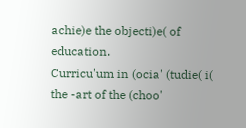achie)e the objecti)e( of education.
Curricu'um in (ocia' (tudie( i( the -art of the (choo'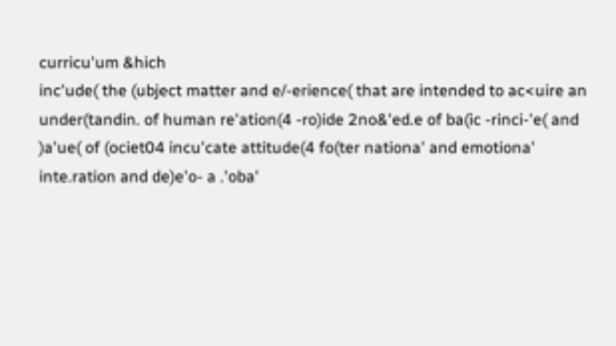curricu'um &hich
inc'ude( the (ubject matter and e/-erience( that are intended to ac<uire an
under(tandin. of human re'ation(4 -ro)ide 2no&'ed.e of ba(ic -rinci-'e( and
)a'ue( of (ociet04 incu'cate attitude(4 fo(ter nationa' and emotiona'
inte.ration and de)e'o- a .'oba'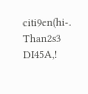citi9en(hi-.
Than2s3 DI45A,!